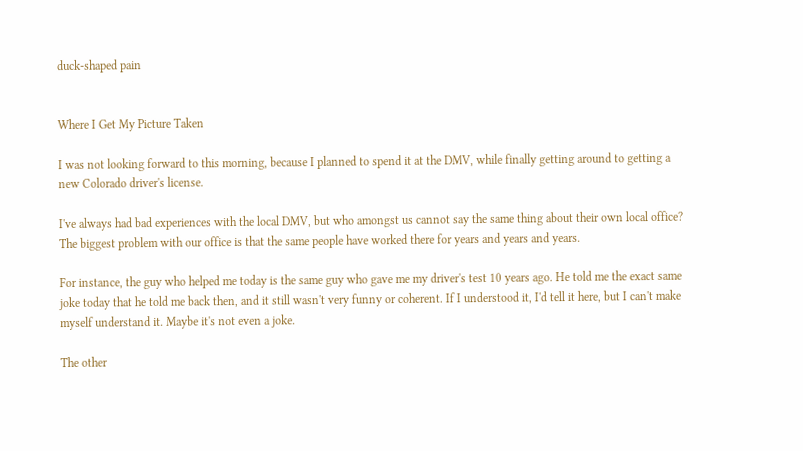duck-shaped pain


Where I Get My Picture Taken

I was not looking forward to this morning, because I planned to spend it at the DMV, while finally getting around to getting a new Colorado driver's license.

I've always had bad experiences with the local DMV, but who amongst us cannot say the same thing about their own local office? The biggest problem with our office is that the same people have worked there for years and years and years.

For instance, the guy who helped me today is the same guy who gave me my driver's test 10 years ago. He told me the exact same joke today that he told me back then, and it still wasn't very funny or coherent. If I understood it, I'd tell it here, but I can't make myself understand it. Maybe it's not even a joke.

The other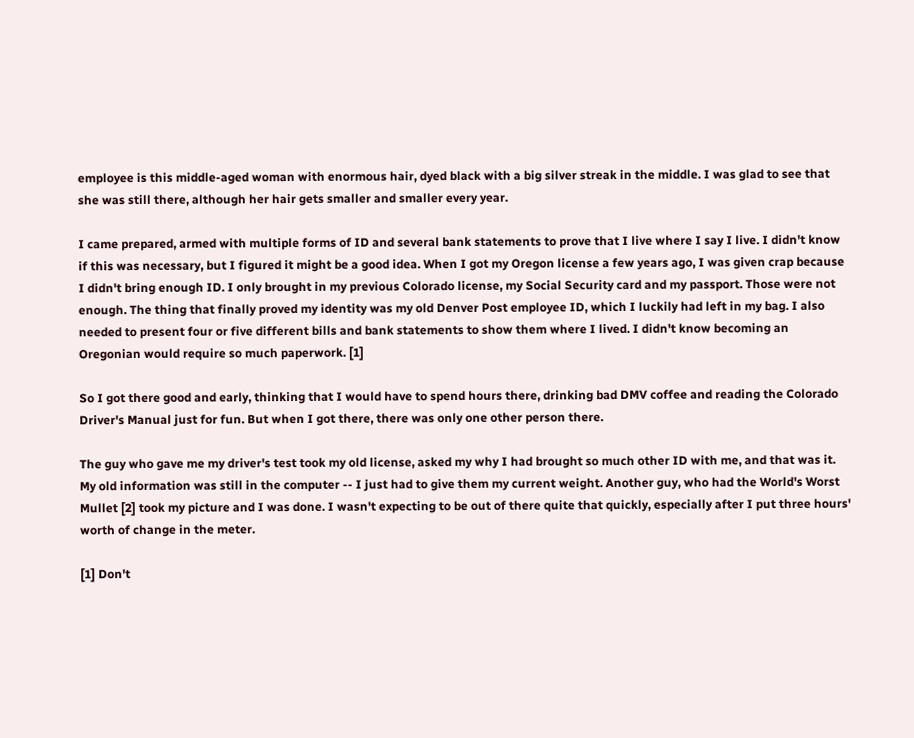employee is this middle-aged woman with enormous hair, dyed black with a big silver streak in the middle. I was glad to see that she was still there, although her hair gets smaller and smaller every year.

I came prepared, armed with multiple forms of ID and several bank statements to prove that I live where I say I live. I didn't know if this was necessary, but I figured it might be a good idea. When I got my Oregon license a few years ago, I was given crap because I didn't bring enough ID. I only brought in my previous Colorado license, my Social Security card and my passport. Those were not enough. The thing that finally proved my identity was my old Denver Post employee ID, which I luckily had left in my bag. I also needed to present four or five different bills and bank statements to show them where I lived. I didn't know becoming an Oregonian would require so much paperwork. [1]

So I got there good and early, thinking that I would have to spend hours there, drinking bad DMV coffee and reading the Colorado Driver's Manual just for fun. But when I got there, there was only one other person there.

The guy who gave me my driver's test took my old license, asked my why I had brought so much other ID with me, and that was it. My old information was still in the computer -- I just had to give them my current weight. Another guy, who had the World's Worst Mullet [2] took my picture and I was done. I wasn't expecting to be out of there quite that quickly, especially after I put three hours' worth of change in the meter.

[1] Don't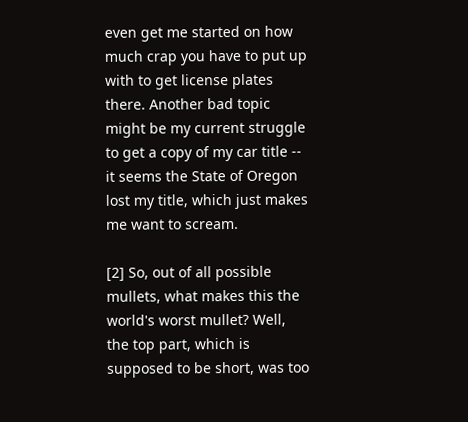even get me started on how much crap you have to put up with to get license plates there. Another bad topic might be my current struggle to get a copy of my car title -- it seems the State of Oregon lost my title, which just makes me want to scream.

[2] So, out of all possible mullets, what makes this the world's worst mullet? Well, the top part, which is supposed to be short, was too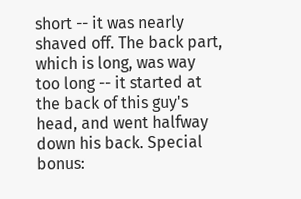short -- it was nearly shaved off. The back part, which is long, was way too long -- it started at the back of this guy's head, and went halfway down his back. Special bonus: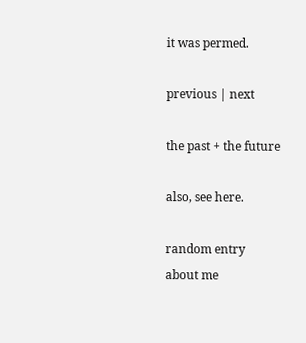it was permed.

previous | next

the past + the future

also, see here.

random entry
about me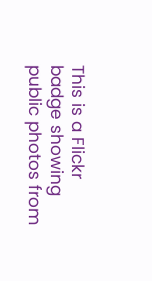This is a Flickr badge showing public photos from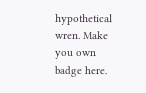hypothetical wren. Make you own badge here.